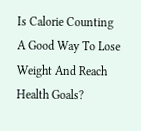Is Calorie Counting A Good Way To Lose Weight And Reach Health Goals?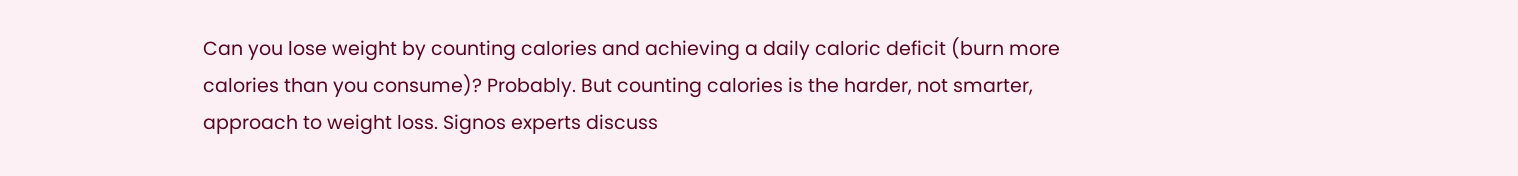Can you lose weight by counting calories and achieving a daily caloric deficit (burn more calories than you consume)? Probably. But counting calories is the harder, not smarter, approach to weight loss. Signos experts discuss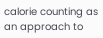calorie counting as an approach to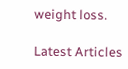weight loss.

Latest Articles